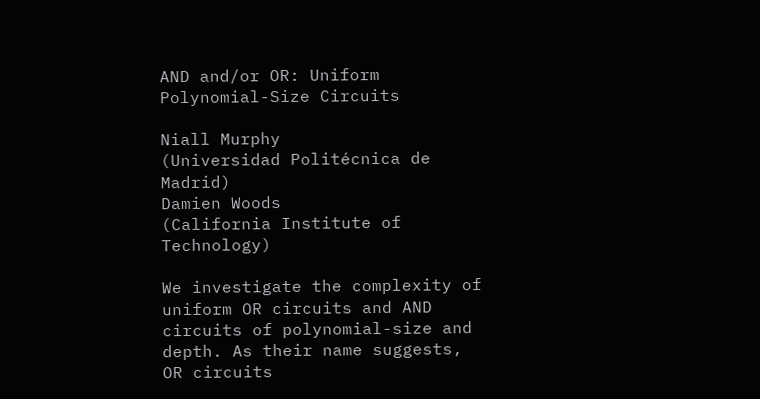AND and/or OR: Uniform Polynomial-Size Circuits

Niall Murphy
(Universidad Politécnica de Madrid)
Damien Woods
(California Institute of Technology)

We investigate the complexity of uniform OR circuits and AND circuits of polynomial-size and depth. As their name suggests, OR circuits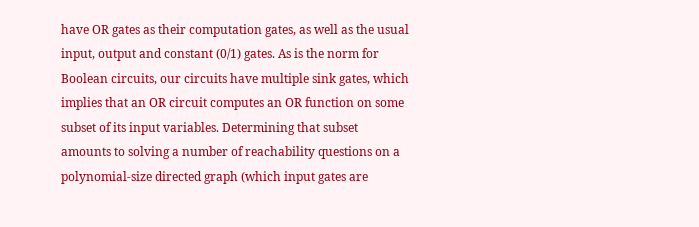have OR gates as their computation gates, as well as the usual input, output and constant (0/1) gates. As is the norm for Boolean circuits, our circuits have multiple sink gates, which implies that an OR circuit computes an OR function on some subset of its input variables. Determining that subset amounts to solving a number of reachability questions on a polynomial-size directed graph (which input gates are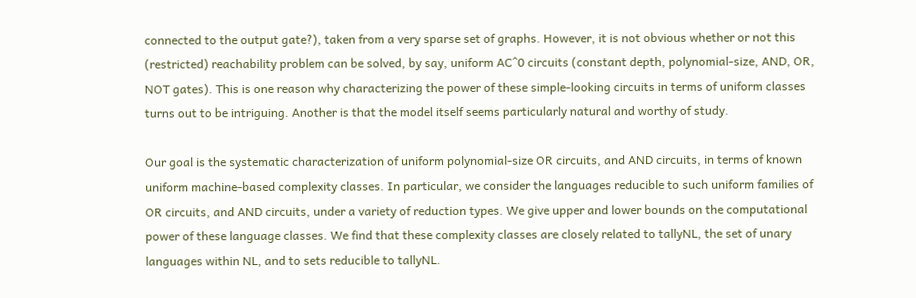connected to the output gate?), taken from a very sparse set of graphs. However, it is not obvious whether or not this (restricted) reachability problem can be solved, by say, uniform AC^0 circuits (constant depth, polynomial-size, AND, OR, NOT gates). This is one reason why characterizing the power of these simple-looking circuits in terms of uniform classes turns out to be intriguing. Another is that the model itself seems particularly natural and worthy of study.

Our goal is the systematic characterization of uniform polynomial-size OR circuits, and AND circuits, in terms of known uniform machine-based complexity classes. In particular, we consider the languages reducible to such uniform families of OR circuits, and AND circuits, under a variety of reduction types. We give upper and lower bounds on the computational power of these language classes. We find that these complexity classes are closely related to tallyNL, the set of unary languages within NL, and to sets reducible to tallyNL.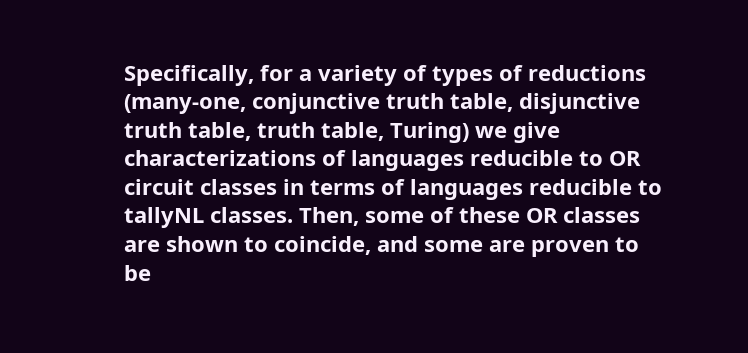Specifically, for a variety of types of reductions (many-one, conjunctive truth table, disjunctive truth table, truth table, Turing) we give characterizations of languages reducible to OR circuit classes in terms of languages reducible to tallyNL classes. Then, some of these OR classes are shown to coincide, and some are proven to be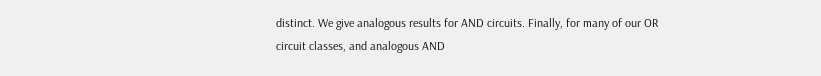distinct. We give analogous results for AND circuits. Finally, for many of our OR circuit classes, and analogous AND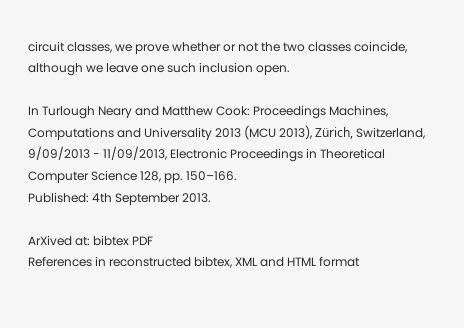circuit classes, we prove whether or not the two classes coincide, although we leave one such inclusion open.

In Turlough Neary and Matthew Cook: Proceedings Machines, Computations and Universality 2013 (MCU 2013), Zürich, Switzerland, 9/09/2013 - 11/09/2013, Electronic Proceedings in Theoretical Computer Science 128, pp. 150–166.
Published: 4th September 2013.

ArXived at: bibtex PDF
References in reconstructed bibtex, XML and HTML format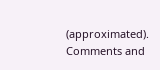(approximated).
Comments and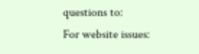questions to:
For website issues: